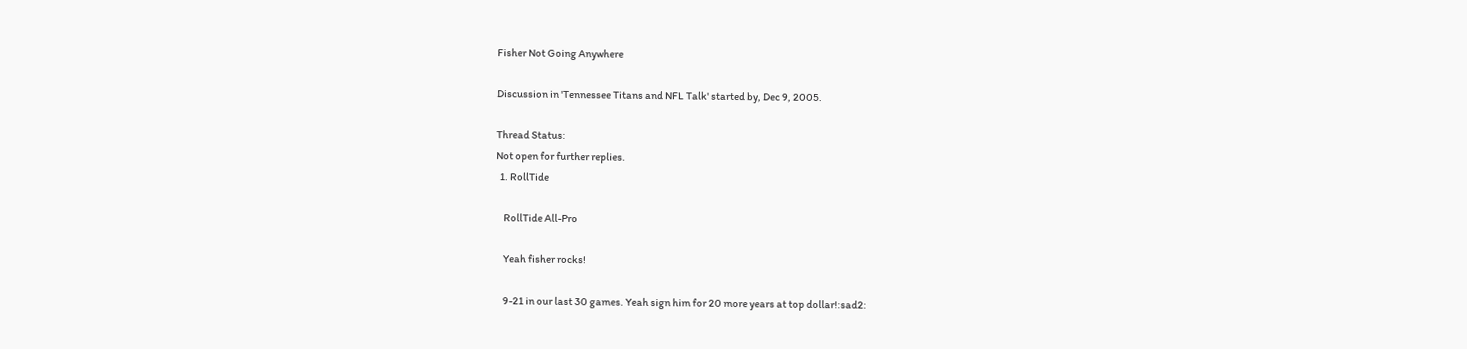Fisher Not Going Anywhere

Discussion in 'Tennessee Titans and NFL Talk' started by, Dec 9, 2005.

Thread Status:
Not open for further replies.
  1. RollTide

    RollTide All-Pro

    Yeah fisher rocks!

    9-21 in our last 30 games. Yeah sign him for 20 more years at top dollar!:sad2: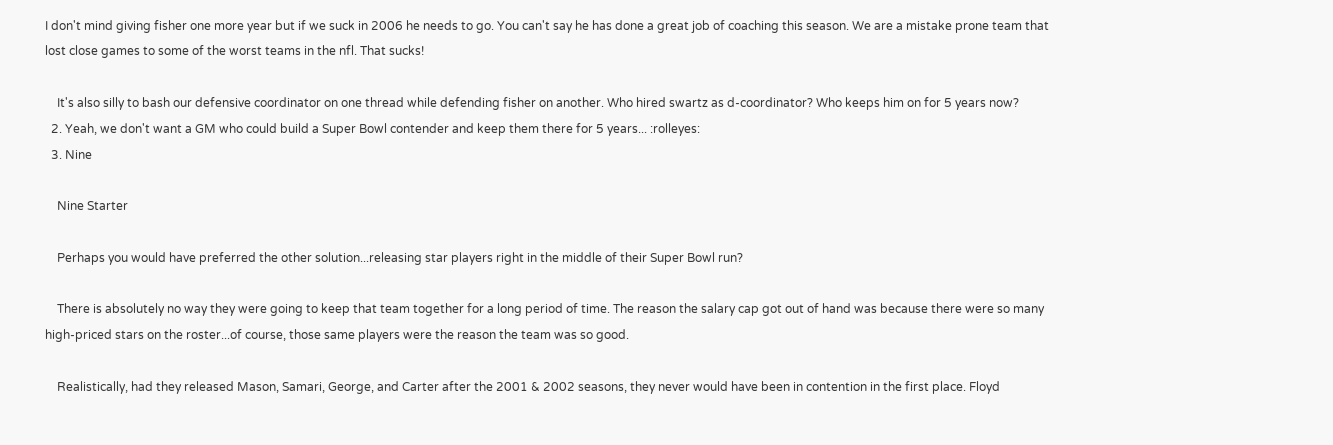I don't mind giving fisher one more year but if we suck in 2006 he needs to go. You can't say he has done a great job of coaching this season. We are a mistake prone team that lost close games to some of the worst teams in the nfl. That sucks!

    It's also silly to bash our defensive coordinator on one thread while defending fisher on another. Who hired swartz as d-coordinator? Who keeps him on for 5 years now?
  2. Yeah, we don't want a GM who could build a Super Bowl contender and keep them there for 5 years... :rolleyes:
  3. Nine

    Nine Starter

    Perhaps you would have preferred the other solution...releasing star players right in the middle of their Super Bowl run?

    There is absolutely no way they were going to keep that team together for a long period of time. The reason the salary cap got out of hand was because there were so many high-priced stars on the roster...of course, those same players were the reason the team was so good.

    Realistically, had they released Mason, Samari, George, and Carter after the 2001 & 2002 seasons, they never would have been in contention in the first place. Floyd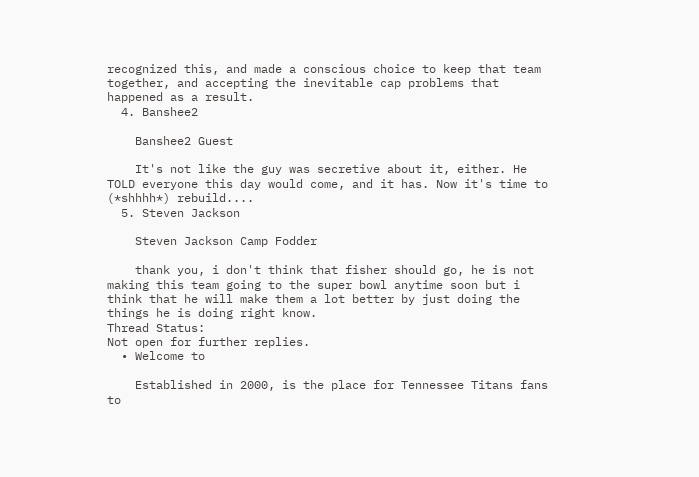recognized this, and made a conscious choice to keep that team together, and accepting the inevitable cap problems that happened as a result.
  4. Banshee2

    Banshee2 Guest

    It's not like the guy was secretive about it, either. He TOLD everyone this day would come, and it has. Now it's time to (*shhhh*) rebuild....
  5. Steven Jackson

    Steven Jackson Camp Fodder

    thank you, i don't think that fisher should go, he is not making this team going to the super bowl anytime soon but i think that he will make them a lot better by just doing the things he is doing right know.
Thread Status:
Not open for further replies.
  • Welcome to

    Established in 2000, is the place for Tennessee Titans fans to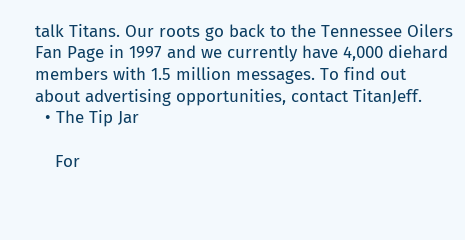talk Titans. Our roots go back to the Tennessee Oilers Fan Page in 1997 and we currently have 4,000 diehard members with 1.5 million messages. To find out about advertising opportunities, contact TitanJeff.
  • The Tip Jar

    For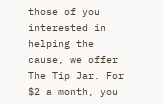those of you interested in helping the cause, we offer The Tip Jar. For $2 a month, you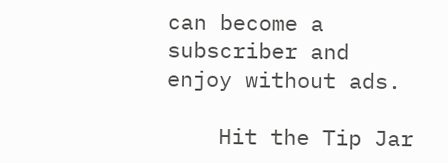can become a subscriber and enjoy without ads.

    Hit the Tip Jar